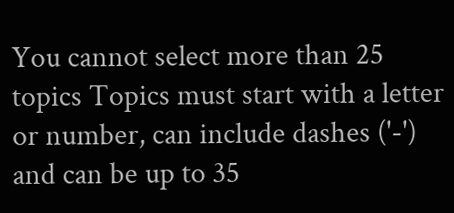You cannot select more than 25 topics Topics must start with a letter or number, can include dashes ('-') and can be up to 35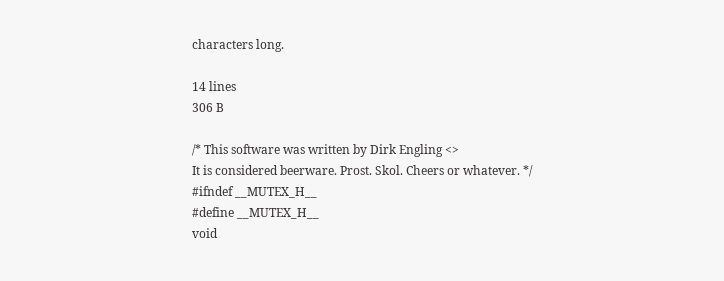characters long.

14 lines
306 B

/* This software was written by Dirk Engling <>
It is considered beerware. Prost. Skol. Cheers or whatever. */
#ifndef __MUTEX_H__
#define __MUTEX_H__
void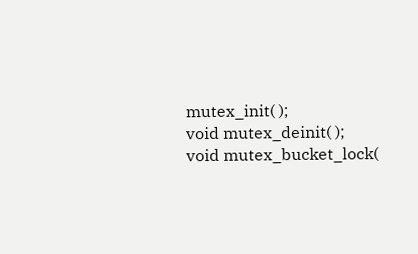mutex_init( );
void mutex_deinit( );
void mutex_bucket_lock(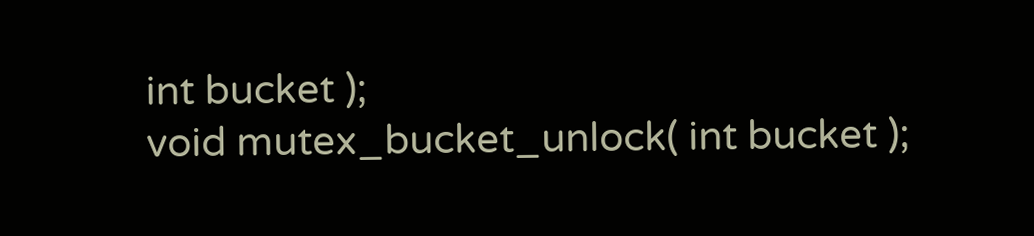int bucket );
void mutex_bucket_unlock( int bucket );